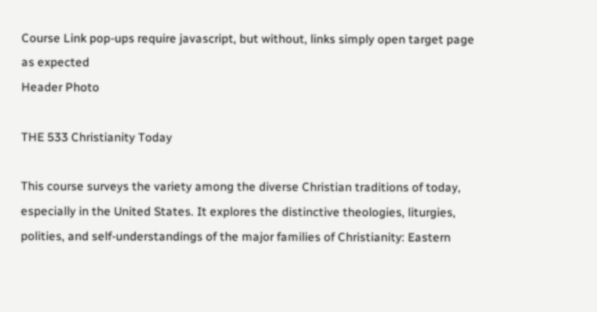Course Link pop-ups require javascript, but without, links simply open target page as expected
Header Photo

THE 533 Christianity Today

This course surveys the variety among the diverse Christian traditions of today, especially in the United States. It explores the distinctive theologies, liturgies, polities, and self-understandings of the major families of Christianity: Eastern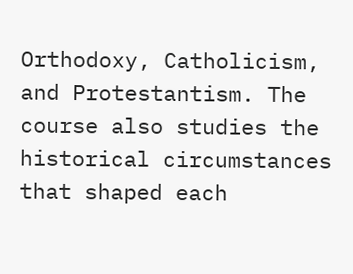Orthodoxy, Catholicism, and Protestantism. The course also studies the historical circumstances that shaped each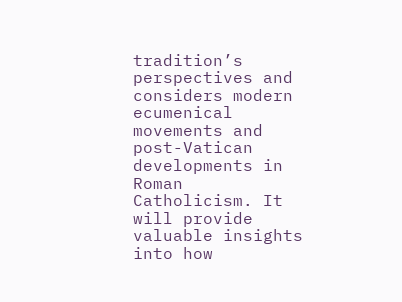tradition’s perspectives and considers modern ecumenical movements and post-Vatican developments in Roman Catholicism. It will provide valuable insights into how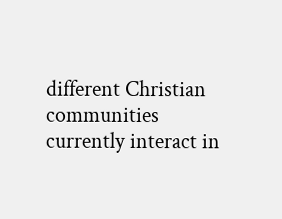different Christian communities currently interact in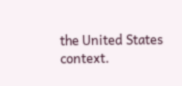the United States context.